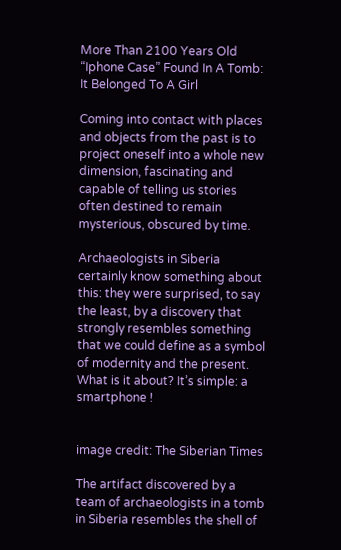More Than 2100 Years Old “Iphone Case” Found In A Tomb: It Belonged To A Girl

Coming into contact with places and objects from the past is to project oneself into a whole new dimension, fascinating and capable of telling us stories often destined to remain mysterious, obscured by time.

Archaeologists in Siberia certainly know something about this: they were surprised, to say the least, by a discovery that strongly resembles something that we could define as a symbol of modernity and the present. What is it about? It’s simple: a smartphone !


image credit: The Siberian Times

The artifact discovered by a team of archaeologists in a tomb in Siberia resembles the shell of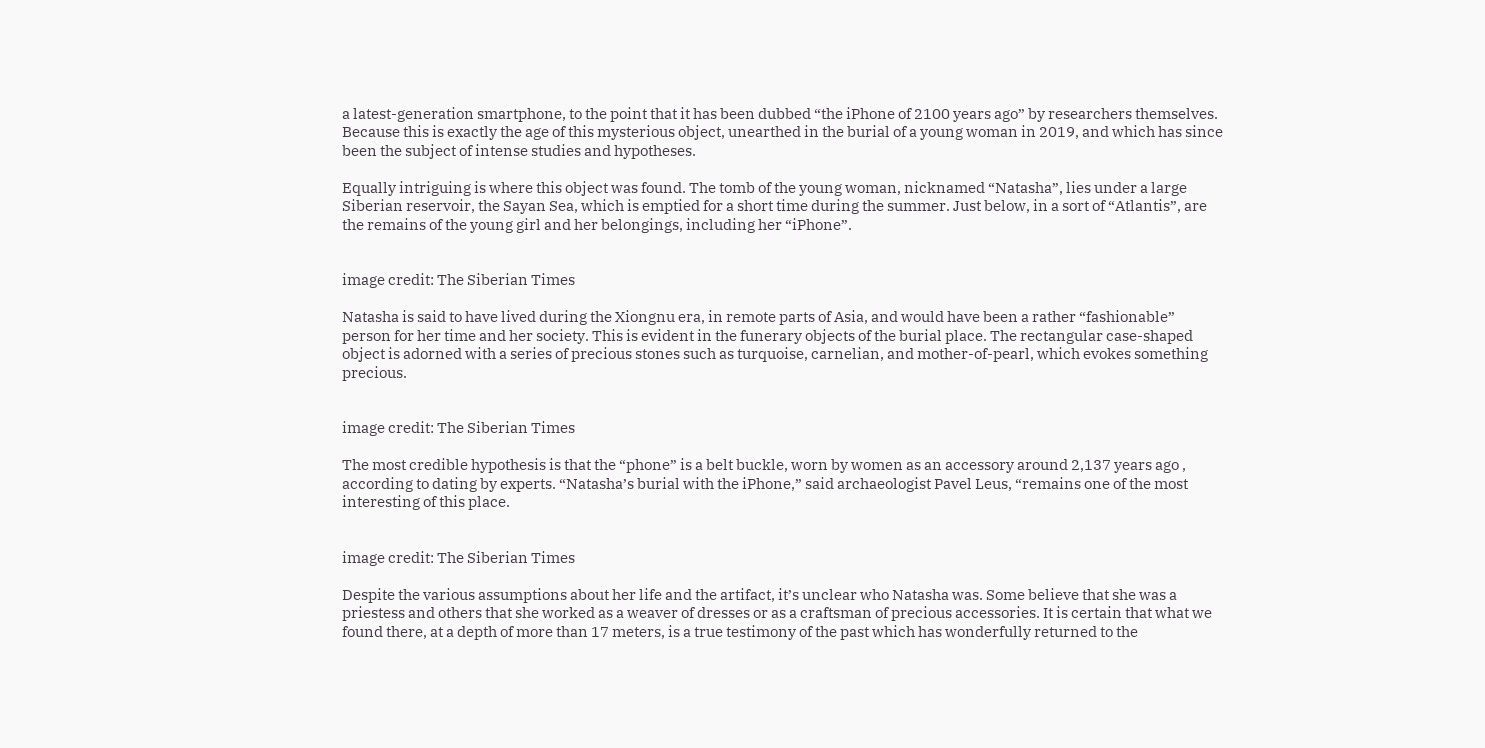a latest-generation smartphone, to the point that it has been dubbed “the iPhone of 2100 years ago” by researchers themselves. Because this is exactly the age of this mysterious object, unearthed in the burial of a young woman in 2019, and which has since been the subject of intense studies and hypotheses.

Equally intriguing is where this object was found. The tomb of the young woman, nicknamed “Natasha”, lies under a large Siberian reservoir, the Sayan Sea, which is emptied for a short time during the summer. Just below, in a sort of “Atlantis”, are the remains of the young girl and her belongings, including her “iPhone”.


image credit: The Siberian Times

Natasha is said to have lived during the Xiongnu era, in remote parts of Asia, and would have been a rather “fashionable” person for her time and her society. This is evident in the funerary objects of the burial place. The rectangular case-shaped object is adorned with a series of precious stones such as turquoise, carnelian, and mother-of-pearl, which evokes something precious.


image credit: The Siberian Times

The most credible hypothesis is that the “phone” is a belt buckle, worn by women as an accessory around 2,137 years ago , according to dating by experts. “Natasha’s burial with the iPhone,” said archaeologist Pavel Leus, “remains one of the most interesting of this place.


image credit: The Siberian Times

Despite the various assumptions about her life and the artifact, it’s unclear who Natasha was. Some believe that she was a priestess and others that she worked as a weaver of dresses or as a craftsman of precious accessories. It is certain that what we found there, at a depth of more than 17 meters, is a true testimony of the past which has wonderfully returned to the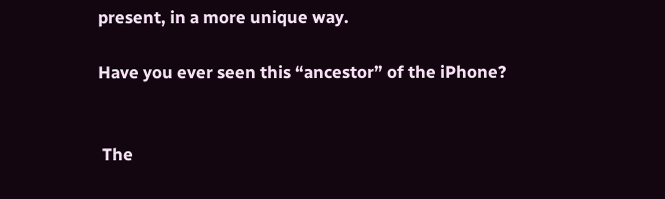present, in a more unique way.

Have you ever seen this “ancestor” of the iPhone?


 The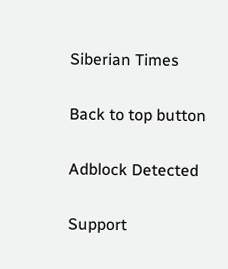Siberian Times

Back to top button

Adblock Detected

Support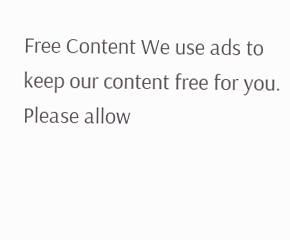Free Content We use ads to keep our content free for you. Please allow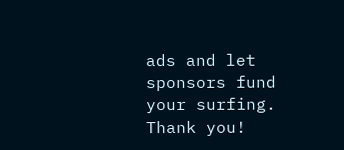ads and let sponsors fund your surfing. Thank you!